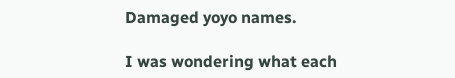Damaged yoyo names.

I was wondering what each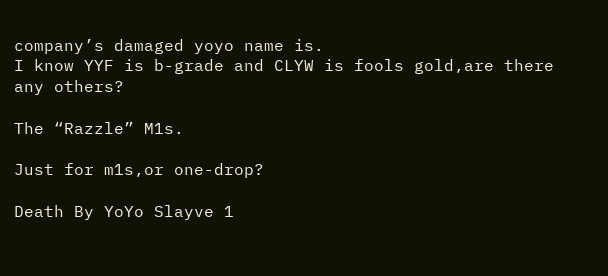company’s damaged yoyo name is.
I know YYF is b-grade and CLYW is fools gold,are there any others?

The “Razzle” M1s.

Just for m1s,or one-drop?

Death By YoYo Slayve 1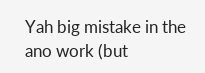Yah big mistake in the ano work (but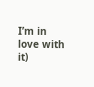I’m in love with it)